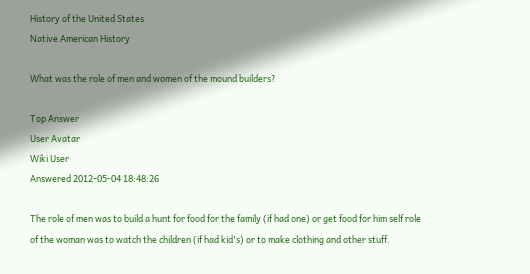History of the United States
Native American History

What was the role of men and women of the mound builders?

Top Answer
User Avatar
Wiki User
Answered 2012-05-04 18:48:26

The role of men was to build a hunt for food for the family (if had one) or get food for him self role of the woman was to watch the children (if had kid's) or to make clothing and other stuff.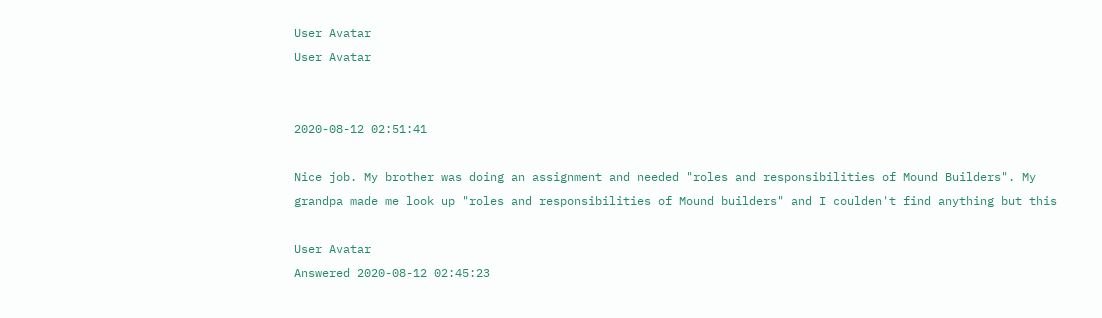User Avatar
User Avatar


2020-08-12 02:51:41

Nice job. My brother was doing an assignment and needed "roles and responsibilities of Mound Builders". My grandpa made me look up "roles and responsibilities of Mound builders" and I coulden't find anything but this

User Avatar
Answered 2020-08-12 02:45:23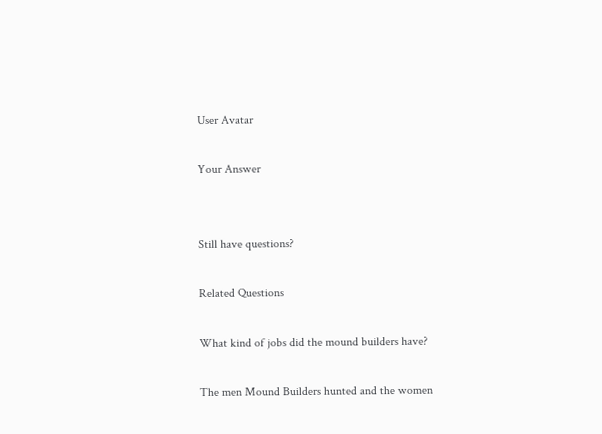User Avatar

Your Answer


Still have questions?

Related Questions

What kind of jobs did the mound builders have?

The men Mound Builders hunted and the women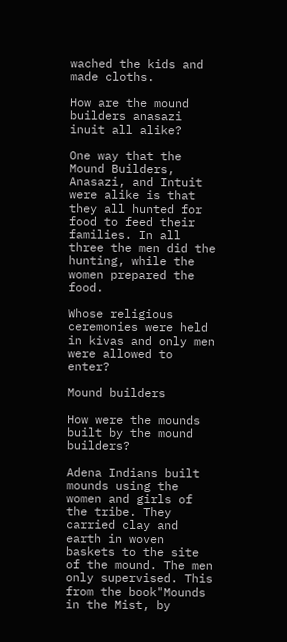wached the kids and made cloths.

How are the mound builders anasazi inuit all alike?

One way that the Mound Builders, Anasazi, and Intuit were alike is that they all hunted for food to feed their families. In all three the men did the hunting, while the women prepared the food.

Whose religious ceremonies were held in kivas and only men were allowed to enter?

Mound builders

How were the mounds built by the mound builders?

Adena Indians built mounds using the women and girls of the tribe. They carried clay and earth in woven baskets to the site of the mound. The men only supervised. This from the book"Mounds in the Mist, by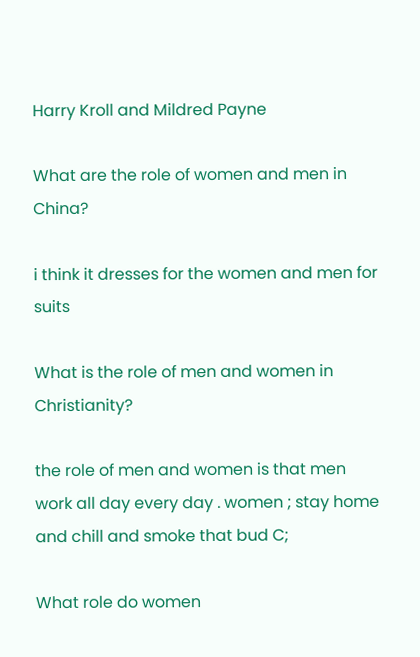Harry Kroll and Mildred Payne

What are the role of women and men in China?

i think it dresses for the women and men for suits

What is the role of men and women in Christianity?

the role of men and women is that men work all day every day . women ; stay home and chill and smoke that bud C;

What role do women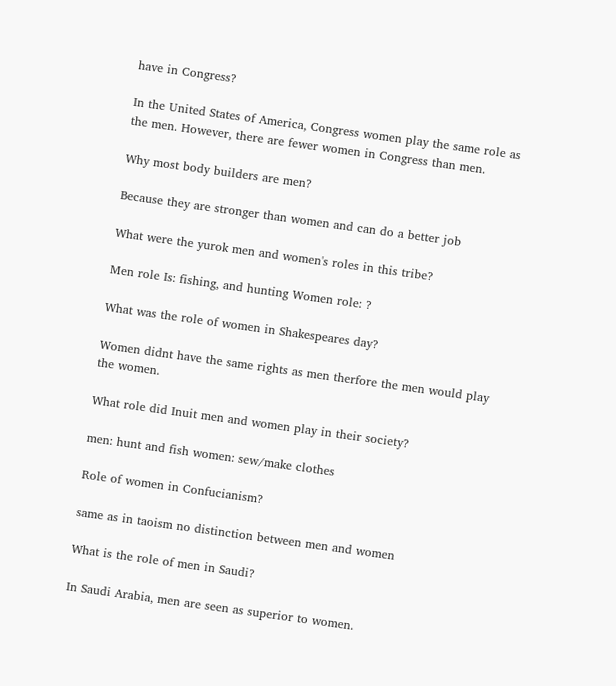have in Congress?

In the United States of America, Congress women play the same role as the men. However, there are fewer women in Congress than men.

Why most body builders are men?

Because they are stronger than women and can do a better job

What were the yurok men and women's roles in this tribe?

Men role Is: fishing, and hunting Women role: ?

What was the role of women in Shakespeares day?

Women didnt have the same rights as men therfore the men would play the women.

What role did Inuit men and women play in their society?

men: hunt and fish women: sew/make clothes

Role of women in Confucianism?

same as in taoism no distinction between men and women

What is the role of men in Saudi?

In Saudi Arabia, men are seen as superior to women.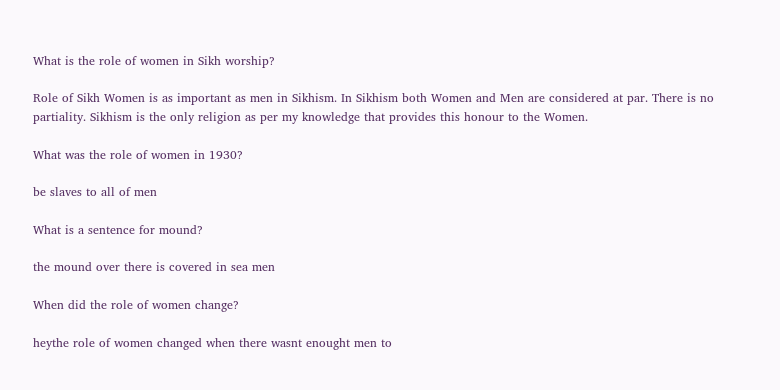What is the role of women in Sikh worship?

Role of Sikh Women is as important as men in Sikhism. In Sikhism both Women and Men are considered at par. There is no partiality. Sikhism is the only religion as per my knowledge that provides this honour to the Women.

What was the role of women in 1930?

be slaves to all of men

What is a sentence for mound?

the mound over there is covered in sea men

When did the role of women change?

heythe role of women changed when there wasnt enought men to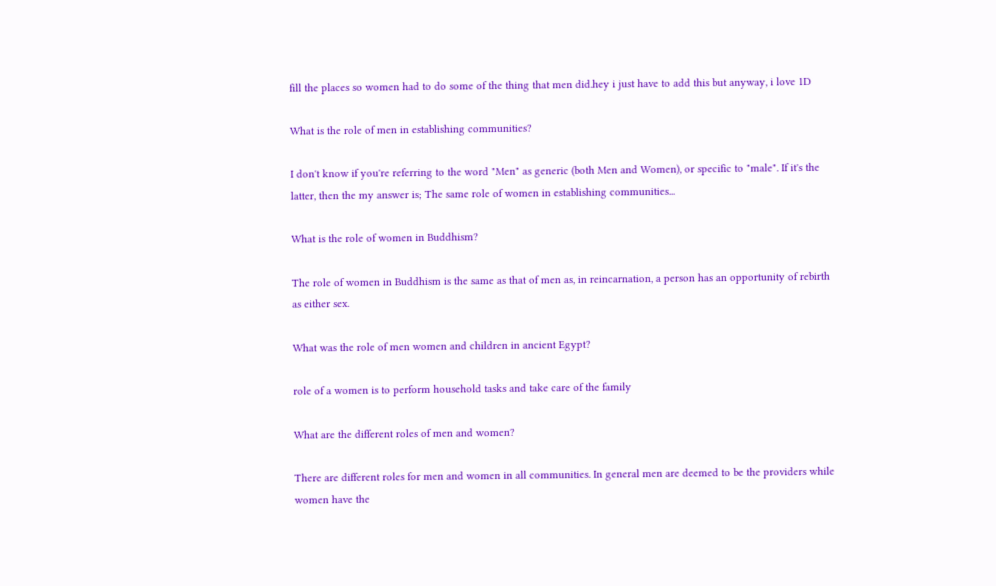fill the places so women had to do some of the thing that men did.hey i just have to add this but anyway, i love 1D

What is the role of men in establishing communities?

I don't know if you're referring to the word "Men" as generic (both Men and Women), or specific to "male". If it's the latter, then the my answer is; The same role of women in establishing communities...

What is the role of women in Buddhism?

The role of women in Buddhism is the same as that of men as, in reincarnation, a person has an opportunity of rebirth as either sex.

What was the role of men women and children in ancient Egypt?

role of a women is to perform household tasks and take care of the family

What are the different roles of men and women?

There are different roles for men and women in all communities. In general men are deemed to be the providers while women have the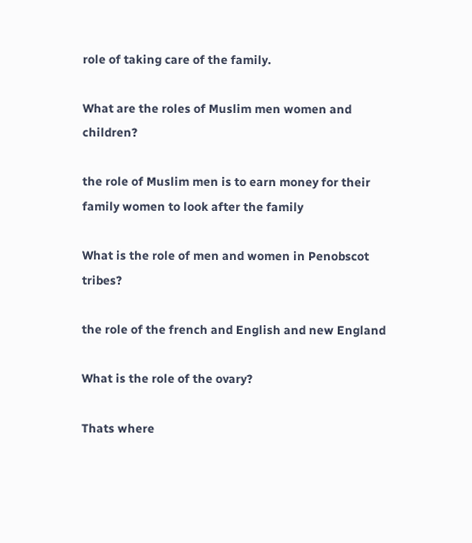role of taking care of the family.

What are the roles of Muslim men women and children?

the role of Muslim men is to earn money for their family women to look after the family

What is the role of men and women in Penobscot tribes?

the role of the french and English and new England

What is the role of the ovary?

Thats where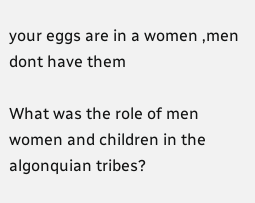your eggs are in a women ,men dont have them

What was the role of men women and children in the algonquian tribes?